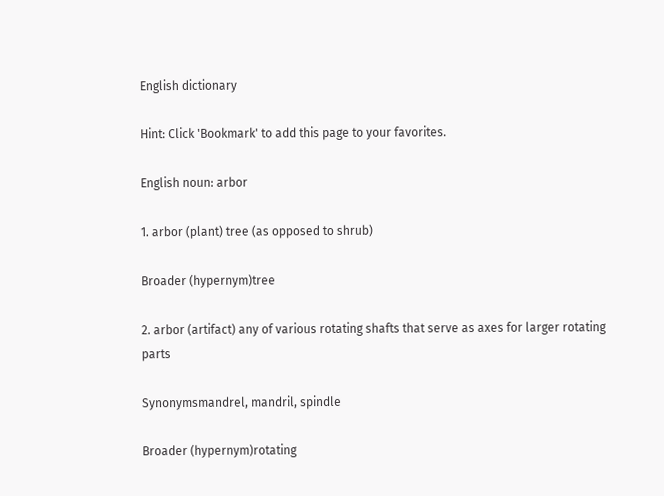English dictionary

Hint: Click 'Bookmark' to add this page to your favorites.

English noun: arbor

1. arbor (plant) tree (as opposed to shrub)

Broader (hypernym)tree

2. arbor (artifact) any of various rotating shafts that serve as axes for larger rotating parts

Synonymsmandrel, mandril, spindle

Broader (hypernym)rotating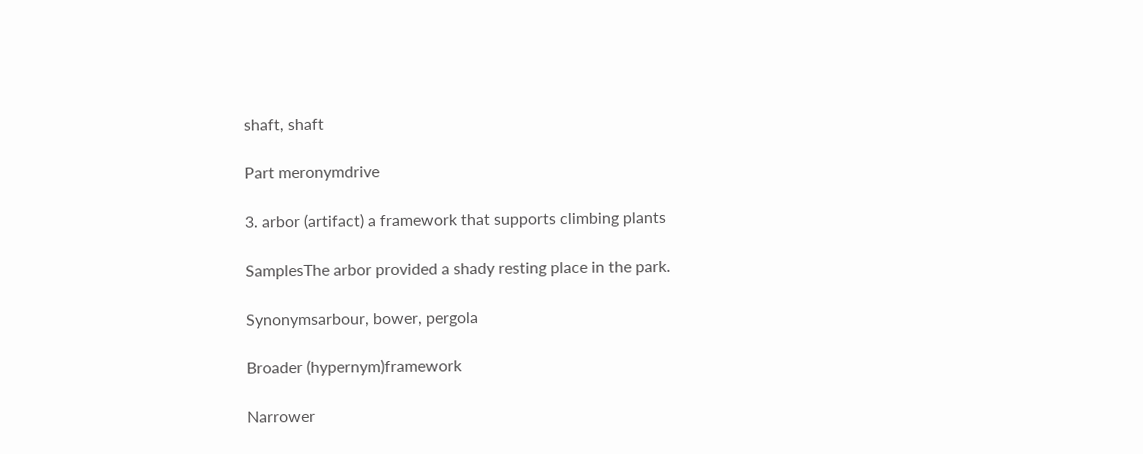shaft, shaft

Part meronymdrive

3. arbor (artifact) a framework that supports climbing plants

SamplesThe arbor provided a shady resting place in the park.

Synonymsarbour, bower, pergola

Broader (hypernym)framework

Narrower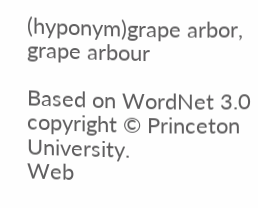(hyponym)grape arbor, grape arbour

Based on WordNet 3.0 copyright © Princeton University.
Web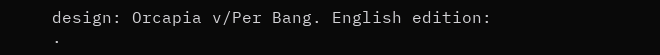design: Orcapia v/Per Bang. English edition: .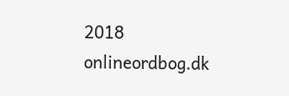2018 onlineordbog.dk